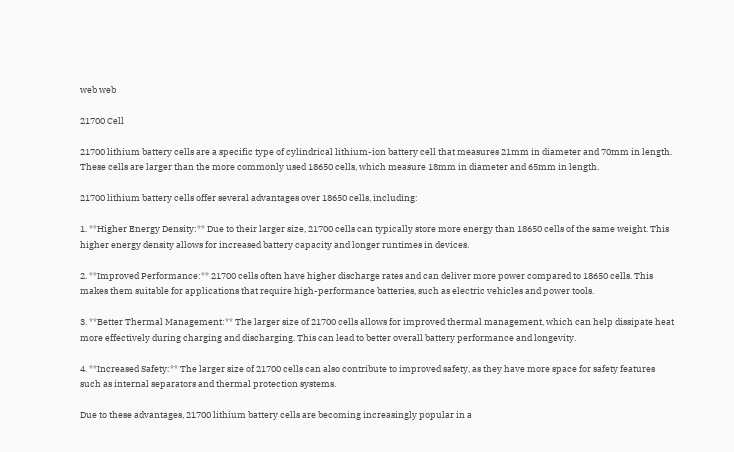web web

21700 Cell

21700 lithium battery cells are a specific type of cylindrical lithium-ion battery cell that measures 21mm in diameter and 70mm in length. These cells are larger than the more commonly used 18650 cells, which measure 18mm in diameter and 65mm in length.

21700 lithium battery cells offer several advantages over 18650 cells, including:

1. **Higher Energy Density:** Due to their larger size, 21700 cells can typically store more energy than 18650 cells of the same weight. This higher energy density allows for increased battery capacity and longer runtimes in devices.

2. **Improved Performance:** 21700 cells often have higher discharge rates and can deliver more power compared to 18650 cells. This makes them suitable for applications that require high-performance batteries, such as electric vehicles and power tools.

3. **Better Thermal Management:** The larger size of 21700 cells allows for improved thermal management, which can help dissipate heat more effectively during charging and discharging. This can lead to better overall battery performance and longevity.

4. **Increased Safety:** The larger size of 21700 cells can also contribute to improved safety, as they have more space for safety features such as internal separators and thermal protection systems.

Due to these advantages, 21700 lithium battery cells are becoming increasingly popular in a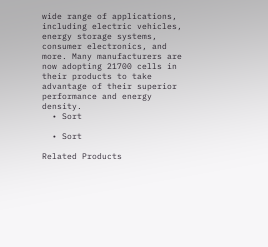wide range of applications, including electric vehicles, energy storage systems, consumer electronics, and more. Many manufacturers are now adopting 21700 cells in their products to take advantage of their superior performance and energy density.
  • Sort

  • Sort

Related Products